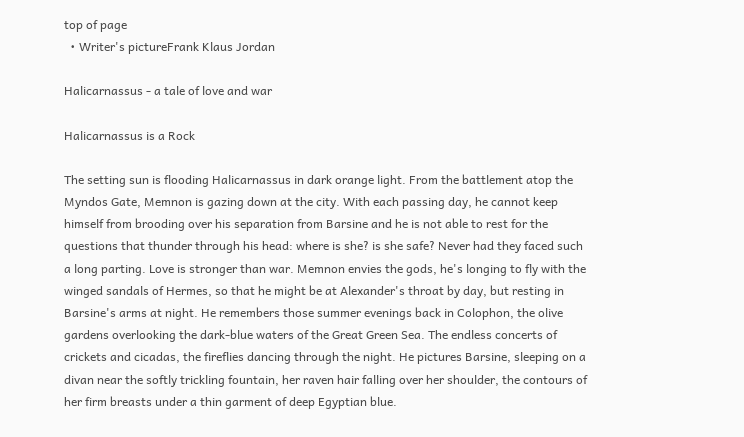top of page
  • Writer's pictureFrank Klaus Jordan

Halicarnassus - a tale of love and war

Halicarnassus is a Rock

The setting sun is flooding Halicarnassus in dark orange light. From the battlement atop the Myndos Gate, Memnon is gazing down at the city. With each passing day, he cannot keep himself from brooding over his separation from Barsine and he is not able to rest for the questions that thunder through his head: where is she? is she safe? Never had they faced such a long parting. Love is stronger than war. Memnon envies the gods, he's longing to fly with the winged sandals of Hermes, so that he might be at Alexander's throat by day, but resting in Barsine's arms at night. He remembers those summer evenings back in Colophon, the olive gardens overlooking the dark-blue waters of the Great Green Sea. The endless concerts of crickets and cicadas, the fireflies dancing through the night. He pictures Barsine, sleeping on a divan near the softly trickling fountain, her raven hair falling over her shoulder, the contours of her firm breasts under a thin garment of deep Egyptian blue.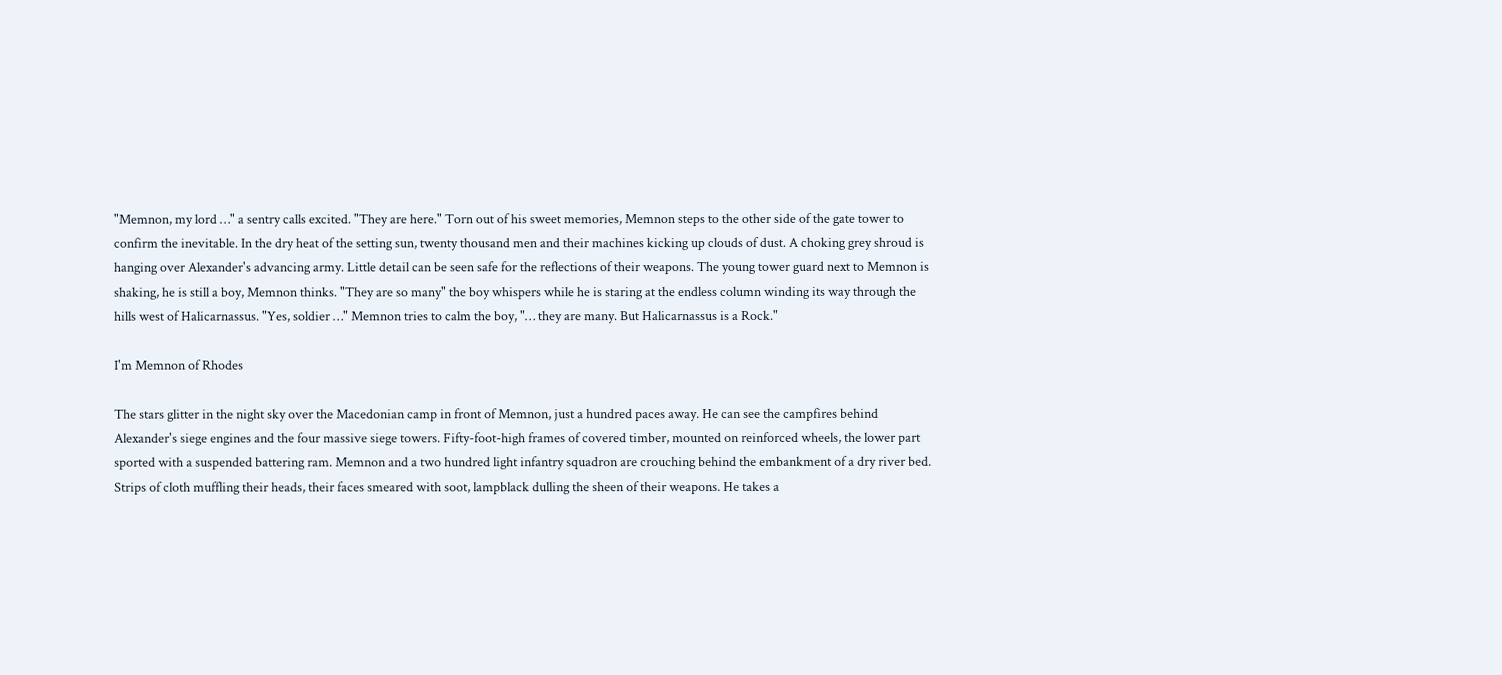"Memnon, my lord …" a sentry calls excited. "They are here." Torn out of his sweet memories, Memnon steps to the other side of the gate tower to confirm the inevitable. In the dry heat of the setting sun, twenty thousand men and their machines kicking up clouds of dust. A choking grey shroud is hanging over Alexander's advancing army. Little detail can be seen safe for the reflections of their weapons. The young tower guard next to Memnon is shaking, he is still a boy, Memnon thinks. "They are so many" the boy whispers while he is staring at the endless column winding its way through the hills west of Halicarnassus. "Yes, soldier …" Memnon tries to calm the boy, "… they are many. But Halicarnassus is a Rock."

I'm Memnon of Rhodes

The stars glitter in the night sky over the Macedonian camp in front of Memnon, just a hundred paces away. He can see the campfires behind Alexander's siege engines and the four massive siege towers. Fifty-foot-high frames of covered timber, mounted on reinforced wheels, the lower part sported with a suspended battering ram. Memnon and a two hundred light infantry squadron are crouching behind the embankment of a dry river bed. Strips of cloth muffling their heads, their faces smeared with soot, lampblack dulling the sheen of their weapons. He takes a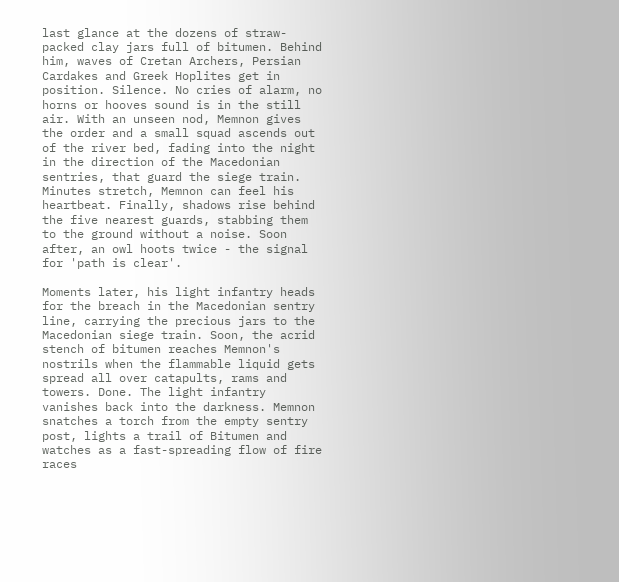last glance at the dozens of straw-packed clay jars full of bitumen. Behind him, waves of Cretan Archers, Persian Cardakes and Greek Hoplites get in position. Silence. No cries of alarm, no horns or hooves sound is in the still air. With an unseen nod, Memnon gives the order and a small squad ascends out of the river bed, fading into the night in the direction of the Macedonian sentries, that guard the siege train. Minutes stretch, Memnon can feel his heartbeat. Finally, shadows rise behind the five nearest guards, stabbing them to the ground without a noise. Soon after, an owl hoots twice - the signal for 'path is clear'.

Moments later, his light infantry heads for the breach in the Macedonian sentry line, carrying the precious jars to the Macedonian siege train. Soon, the acrid stench of bitumen reaches Memnon's nostrils when the flammable liquid gets spread all over catapults, rams and towers. Done. The light infantry vanishes back into the darkness. Memnon snatches a torch from the empty sentry post, lights a trail of Bitumen and watches as a fast-spreading flow of fire races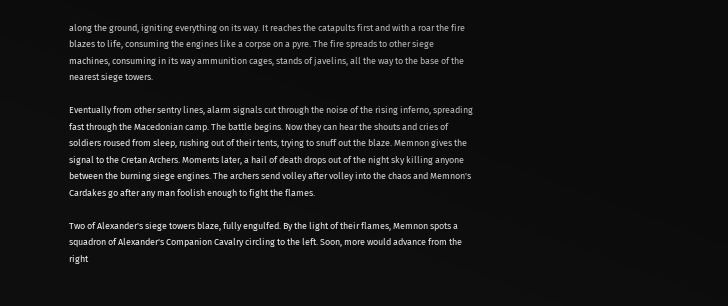along the ground, igniting everything on its way. It reaches the catapults first and with a roar the fire blazes to life, consuming the engines like a corpse on a pyre. The fire spreads to other siege machines, consuming in its way ammunition cages, stands of javelins, all the way to the base of the nearest siege towers.

Eventually from other sentry lines, alarm signals cut through the noise of the rising inferno, spreading fast through the Macedonian camp. The battle begins. Now they can hear the shouts and cries of soldiers roused from sleep, rushing out of their tents, trying to snuff out the blaze. Memnon gives the signal to the Cretan Archers. Moments later, a hail of death drops out of the night sky killing anyone between the burning siege engines. The archers send volley after volley into the chaos and Memnon's Cardakes go after any man foolish enough to fight the flames.

Two of Alexander's siege towers blaze, fully engulfed. By the light of their flames, Memnon spots a squadron of Alexander's Companion Cavalry circling to the left. Soon, more would advance from the right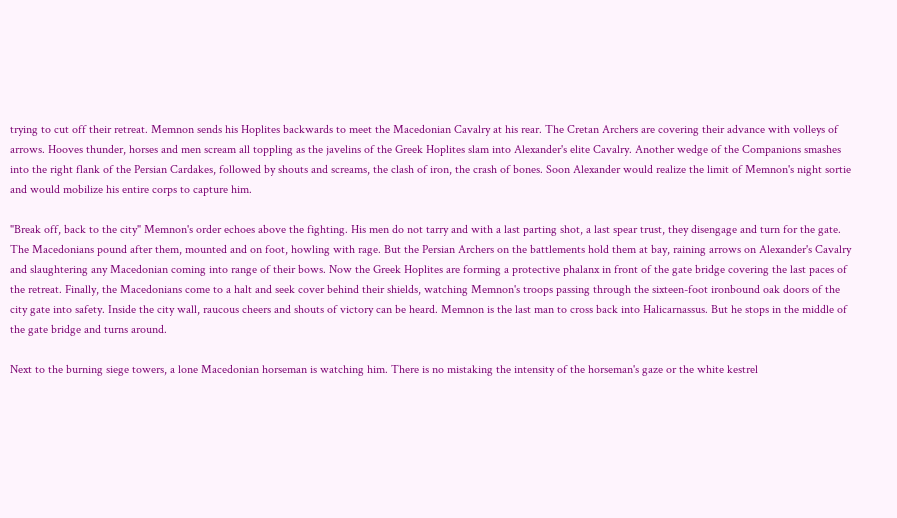trying to cut off their retreat. Memnon sends his Hoplites backwards to meet the Macedonian Cavalry at his rear. The Cretan Archers are covering their advance with volleys of arrows. Hooves thunder, horses and men scream all toppling as the javelins of the Greek Hoplites slam into Alexander's elite Cavalry. Another wedge of the Companions smashes into the right flank of the Persian Cardakes, followed by shouts and screams, the clash of iron, the crash of bones. Soon Alexander would realize the limit of Memnon's night sortie and would mobilize his entire corps to capture him.

"Break off, back to the city" Memnon's order echoes above the fighting. His men do not tarry and with a last parting shot, a last spear trust, they disengage and turn for the gate. The Macedonians pound after them, mounted and on foot, howling with rage. But the Persian Archers on the battlements hold them at bay, raining arrows on Alexander's Cavalry and slaughtering any Macedonian coming into range of their bows. Now the Greek Hoplites are forming a protective phalanx in front of the gate bridge covering the last paces of the retreat. Finally, the Macedonians come to a halt and seek cover behind their shields, watching Memnon's troops passing through the sixteen-foot ironbound oak doors of the city gate into safety. Inside the city wall, raucous cheers and shouts of victory can be heard. Memnon is the last man to cross back into Halicarnassus. But he stops in the middle of the gate bridge and turns around.

Next to the burning siege towers, a lone Macedonian horseman is watching him. There is no mistaking the intensity of the horseman's gaze or the white kestrel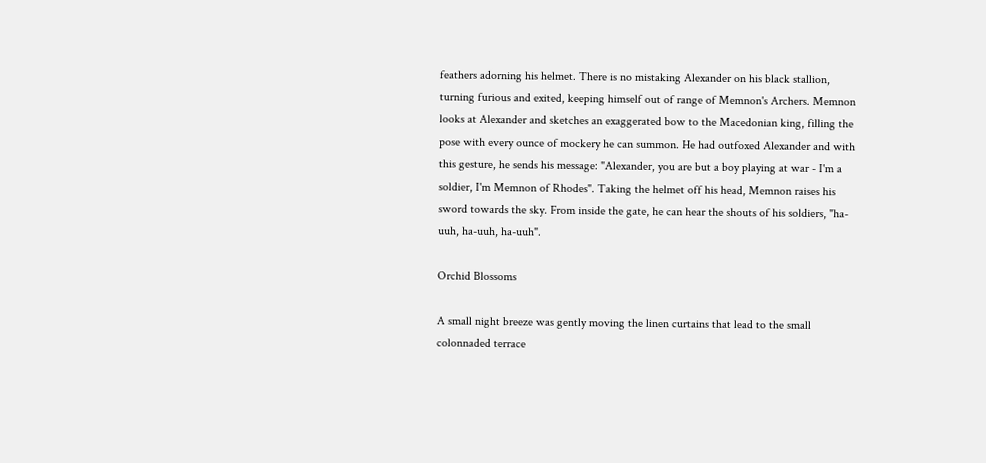feathers adorning his helmet. There is no mistaking Alexander on his black stallion, turning furious and exited, keeping himself out of range of Memnon's Archers. Memnon looks at Alexander and sketches an exaggerated bow to the Macedonian king, filling the pose with every ounce of mockery he can summon. He had outfoxed Alexander and with this gesture, he sends his message: "Alexander, you are but a boy playing at war - I'm a soldier, I'm Memnon of Rhodes". Taking the helmet off his head, Memnon raises his sword towards the sky. From inside the gate, he can hear the shouts of his soldiers, "ha-uuh, ha-uuh, ha-uuh".

Orchid Blossoms

A small night breeze was gently moving the linen curtains that lead to the small colonnaded terrace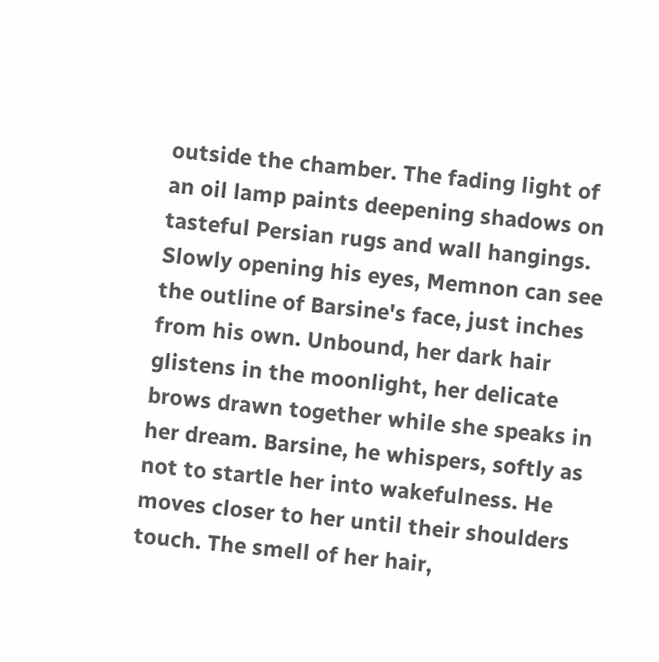outside the chamber. The fading light of an oil lamp paints deepening shadows on tasteful Persian rugs and wall hangings. Slowly opening his eyes, Memnon can see the outline of Barsine's face, just inches from his own. Unbound, her dark hair glistens in the moonlight, her delicate brows drawn together while she speaks in her dream. Barsine, he whispers, softly as not to startle her into wakefulness. He moves closer to her until their shoulders touch. The smell of her hair,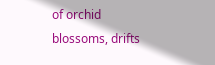of orchid blossoms, drifts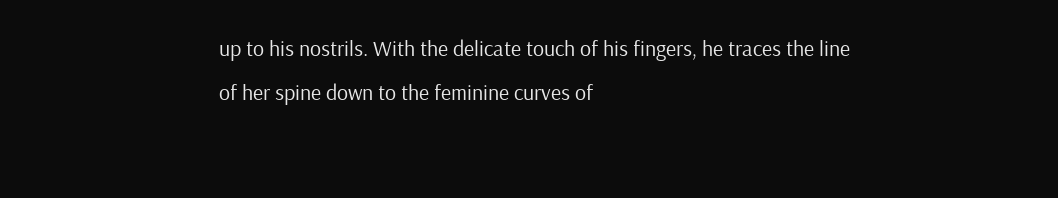up to his nostrils. With the delicate touch of his fingers, he traces the line of her spine down to the feminine curves of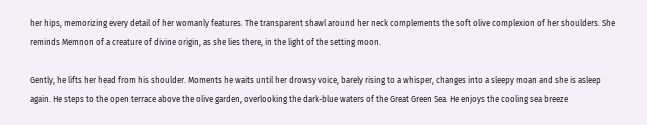her hips, memorizing every detail of her womanly features. The transparent shawl around her neck complements the soft olive complexion of her shoulders. She reminds Memnon of a creature of divine origin, as she lies there, in the light of the setting moon.

Gently, he lifts her head from his shoulder. Moments he waits until her drowsy voice, barely rising to a whisper, changes into a sleepy moan and she is asleep again. He steps to the open terrace above the olive garden, overlooking the dark-blue waters of the Great Green Sea. He enjoys the cooling sea breeze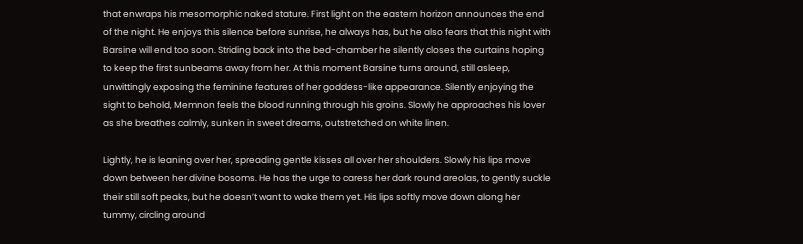that enwraps his mesomorphic naked stature. First light on the eastern horizon announces the end of the night. He enjoys this silence before sunrise, he always has, but he also fears that this night with Barsine will end too soon. Striding back into the bed-chamber he silently closes the curtains hoping to keep the first sunbeams away from her. At this moment Barsine turns around, still asleep, unwittingly exposing the feminine features of her goddess-like appearance. Silently enjoying the sight to behold, Memnon feels the blood running through his groins. Slowly he approaches his lover as she breathes calmly, sunken in sweet dreams, outstretched on white linen.

Lightly, he is leaning over her, spreading gentle kisses all over her shoulders. Slowly his lips move down between her divine bosoms. He has the urge to caress her dark round areolas, to gently suckle their still soft peaks, but he doesn’t want to wake them yet. His lips softly move down along her tummy, circling around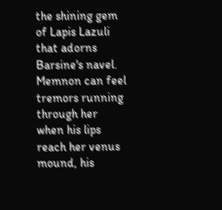the shining gem of Lapis Lazuli that adorns Barsine's navel. Memnon can feel tremors running through her when his lips reach her venus mound, his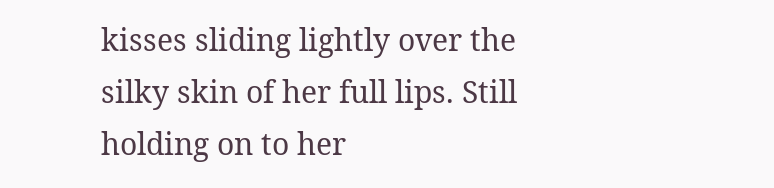kisses sliding lightly over the silky skin of her full lips. Still holding on to her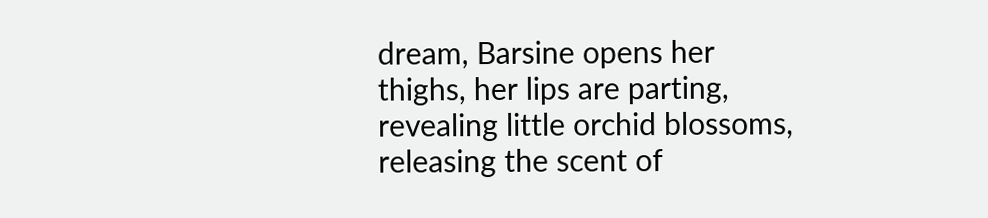dream, Barsine opens her thighs, her lips are parting, revealing little orchid blossoms, releasing the scent of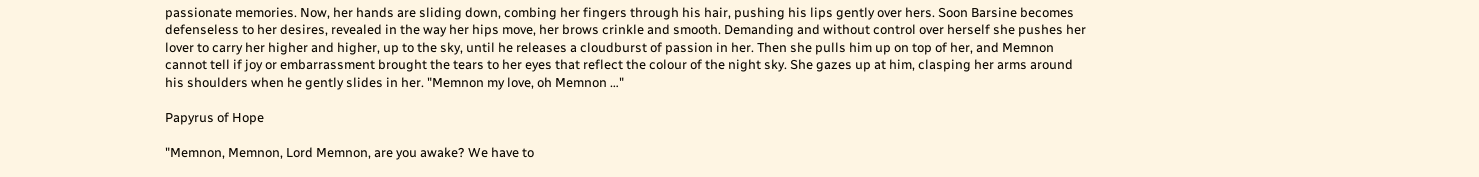passionate memories. Now, her hands are sliding down, combing her fingers through his hair, pushing his lips gently over hers. Soon Barsine becomes defenseless to her desires, revealed in the way her hips move, her brows crinkle and smooth. Demanding and without control over herself she pushes her lover to carry her higher and higher, up to the sky, until he releases a cloudburst of passion in her. Then she pulls him up on top of her, and Memnon cannot tell if joy or embarrassment brought the tears to her eyes that reflect the colour of the night sky. She gazes up at him, clasping her arms around his shoulders when he gently slides in her. "Memnon my love, oh Memnon …"

Papyrus of Hope

"Memnon, Memnon, Lord Memnon, are you awake? We have to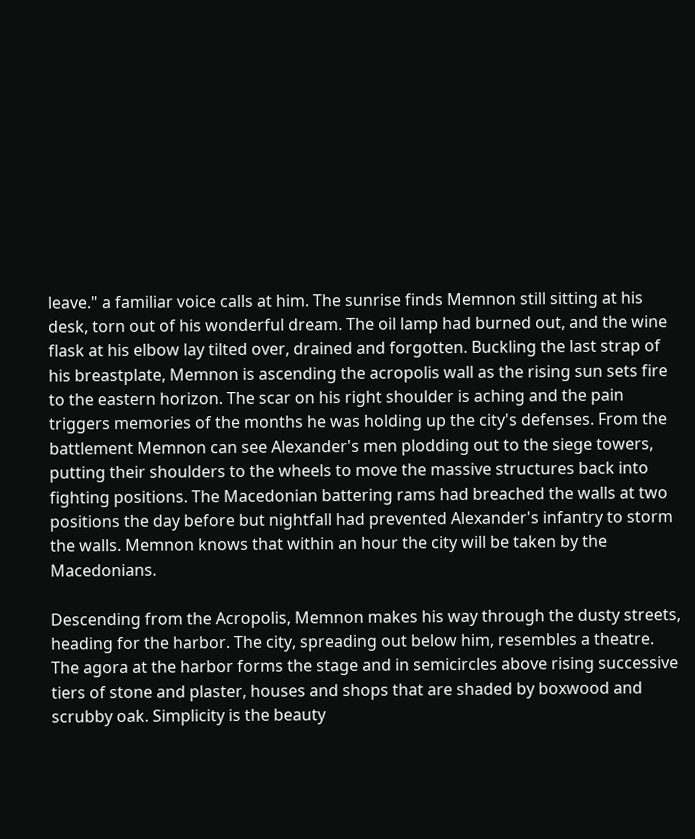leave." a familiar voice calls at him. The sunrise finds Memnon still sitting at his desk, torn out of his wonderful dream. The oil lamp had burned out, and the wine flask at his elbow lay tilted over, drained and forgotten. Buckling the last strap of his breastplate, Memnon is ascending the acropolis wall as the rising sun sets fire to the eastern horizon. The scar on his right shoulder is aching and the pain triggers memories of the months he was holding up the city's defenses. From the battlement Memnon can see Alexander's men plodding out to the siege towers, putting their shoulders to the wheels to move the massive structures back into fighting positions. The Macedonian battering rams had breached the walls at two positions the day before but nightfall had prevented Alexander's infantry to storm the walls. Memnon knows that within an hour the city will be taken by the Macedonians.

Descending from the Acropolis, Memnon makes his way through the dusty streets, heading for the harbor. The city, spreading out below him, resembles a theatre. The agora at the harbor forms the stage and in semicircles above rising successive tiers of stone and plaster, houses and shops that are shaded by boxwood and scrubby oak. Simplicity is the beauty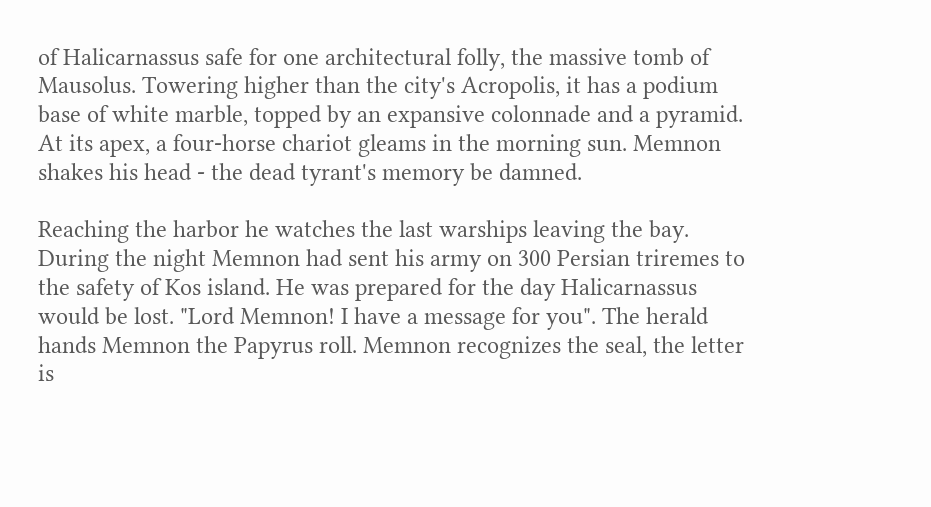of Halicarnassus safe for one architectural folly, the massive tomb of Mausolus. Towering higher than the city's Acropolis, it has a podium base of white marble, topped by an expansive colonnade and a pyramid. At its apex, a four-horse chariot gleams in the morning sun. Memnon shakes his head - the dead tyrant's memory be damned.

Reaching the harbor he watches the last warships leaving the bay. During the night Memnon had sent his army on 300 Persian triremes to the safety of Kos island. He was prepared for the day Halicarnassus would be lost. "Lord Memnon! I have a message for you". The herald hands Memnon the Papyrus roll. Memnon recognizes the seal, the letter is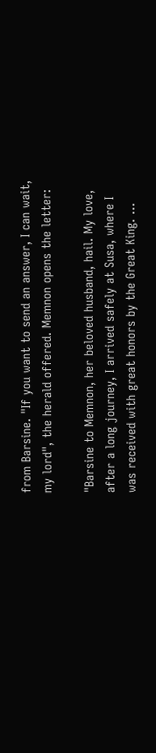from Barsine. "If you want to send an answer, I can wait, my lord", the herald offered. Memnon opens the letter:

"Barsine to Memnon, her beloved husband, hail. My love, after a long journey, I arrived safely at Susa, where I was received with great honors by the Great King. …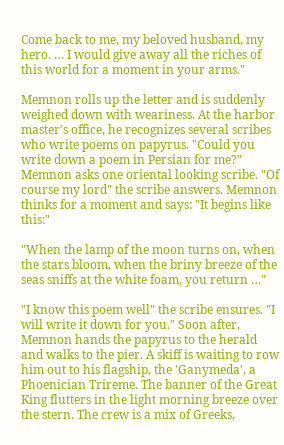Come back to me, my beloved husband, my hero. … I would give away all the riches of this world for a moment in your arms."

Memnon rolls up the letter and is suddenly weighed down with weariness. At the harbor master's office, he recognizes several scribes who write poems on papyrus. "Could you write down a poem in Persian for me?" Memnon asks one oriental looking scribe. "Of course my lord" the scribe answers. Memnon thinks for a moment and says: "It begins like this:"

"When the lamp of the moon turns on, when the stars bloom, when the briny breeze of the seas sniffs at the white foam, you return …"

"I know this poem well" the scribe ensures. "I will write it down for you." Soon after, Memnon hands the papyrus to the herald and walks to the pier. A skiff is waiting to row him out to his flagship, the 'Ganymeda', a Phoenician Trireme. The banner of the Great King flutters in the light morning breeze over the stern. The crew is a mix of Greeks,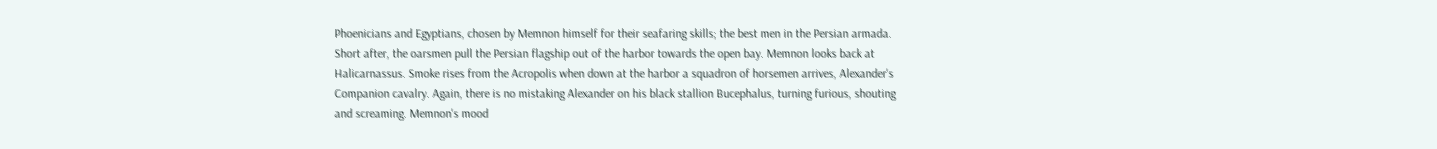Phoenicians and Egyptians, chosen by Memnon himself for their seafaring skills; the best men in the Persian armada. Short after, the oarsmen pull the Persian flagship out of the harbor towards the open bay. Memnon looks back at Halicarnassus. Smoke rises from the Acropolis when down at the harbor a squadron of horsemen arrives, Alexander's Companion cavalry. Again, there is no mistaking Alexander on his black stallion Bucephalus, turning furious, shouting and screaming. Memnon's mood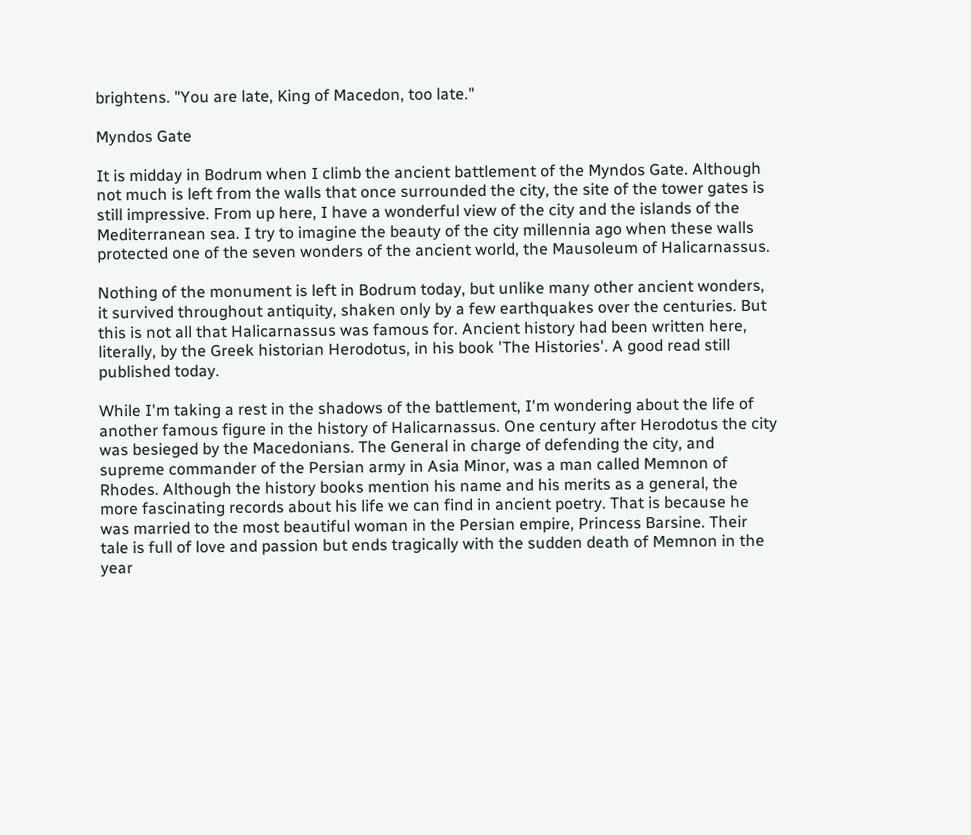brightens. "You are late, King of Macedon, too late."

Myndos Gate

It is midday in Bodrum when I climb the ancient battlement of the Myndos Gate. Although not much is left from the walls that once surrounded the city, the site of the tower gates is still impressive. From up here, I have a wonderful view of the city and the islands of the Mediterranean sea. I try to imagine the beauty of the city millennia ago when these walls protected one of the seven wonders of the ancient world, the Mausoleum of Halicarnassus.

Nothing of the monument is left in Bodrum today, but unlike many other ancient wonders, it survived throughout antiquity, shaken only by a few earthquakes over the centuries. But this is not all that Halicarnassus was famous for. Ancient history had been written here, literally, by the Greek historian Herodotus, in his book 'The Histories'. A good read still published today.

While I'm taking a rest in the shadows of the battlement, I'm wondering about the life of another famous figure in the history of Halicarnassus. One century after Herodotus the city was besieged by the Macedonians. The General in charge of defending the city, and supreme commander of the Persian army in Asia Minor, was a man called Memnon of Rhodes. Although the history books mention his name and his merits as a general, the more fascinating records about his life we can find in ancient poetry. That is because he was married to the most beautiful woman in the Persian empire, Princess Barsine. Their tale is full of love and passion but ends tragically with the sudden death of Memnon in the year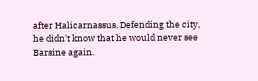after Halicarnassus. Defending the city, he didn't know that he would never see Barsine again.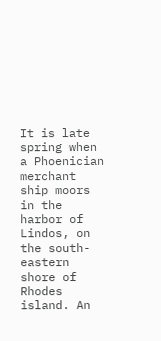It is late spring when a Phoenician merchant ship moors in the harbor of Lindos, on the south-eastern shore of Rhodes island. An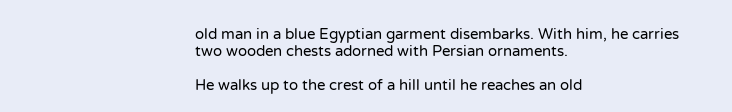old man in a blue Egyptian garment disembarks. With him, he carries two wooden chests adorned with Persian ornaments.

He walks up to the crest of a hill until he reaches an old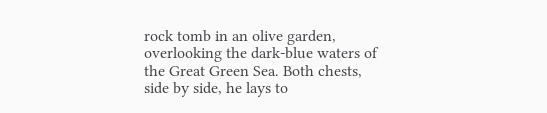rock tomb in an olive garden, overlooking the dark-blue waters of the Great Green Sea. Both chests, side by side, he lays to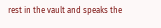rest in the vault and speaks the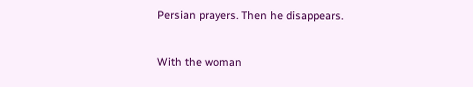Persian prayers. Then he disappears.

With the woman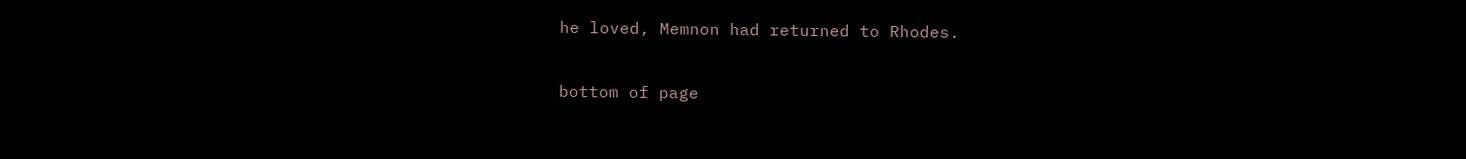he loved, Memnon had returned to Rhodes.

bottom of page